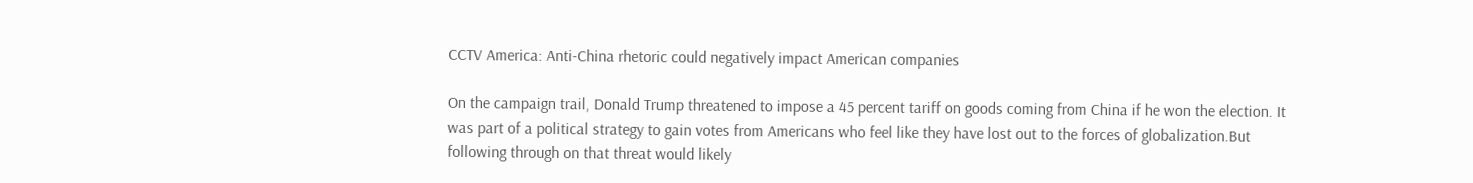CCTV America: Anti-China rhetoric could negatively impact American companies

On the campaign trail, Donald Trump threatened to impose a 45 percent tariff on goods coming from China if he won the election. It was part of a political strategy to gain votes from Americans who feel like they have lost out to the forces of globalization.But following through on that threat would likely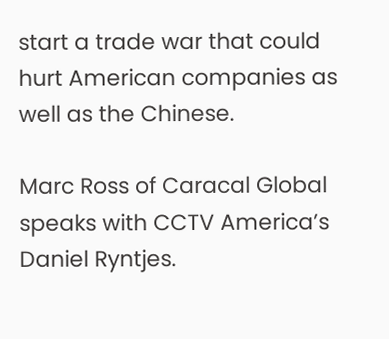start a trade war that could hurt American companies as well as the Chinese.

Marc Ross of Caracal Global speaks with CCTV America’s Daniel Ryntjes.